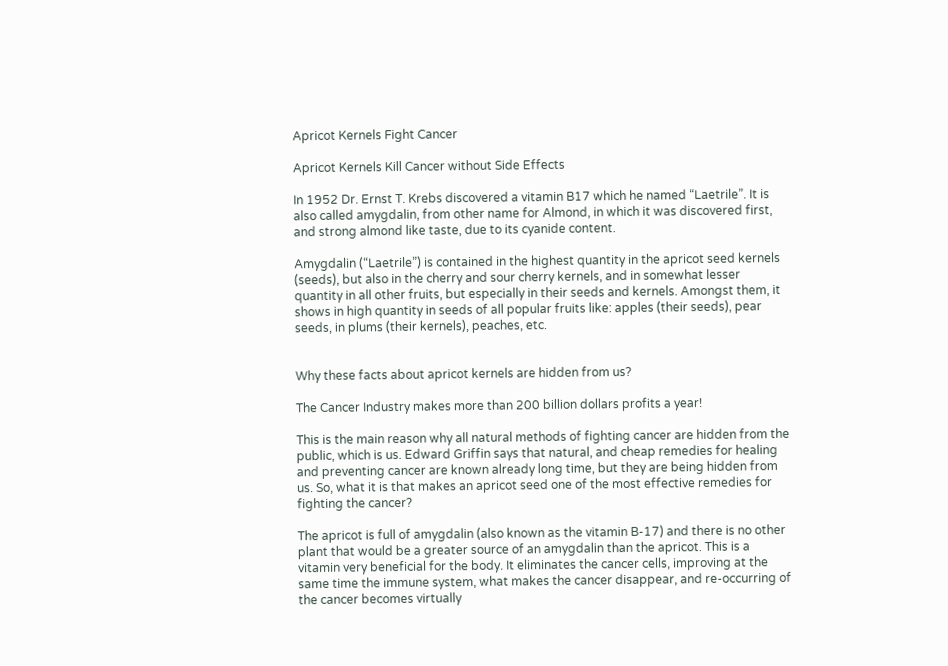Apricot Kernels Fight Cancer

Apricot Kernels Kill Cancer without Side Effects

In 1952 Dr. Ernst T. Krebs discovered a vitamin B17 which he named “Laetrile”. It is also called amygdalin, from other name for Almond, in which it was discovered first, and strong almond like taste, due to its cyanide content.

Amygdalin (“Laetrile”) is contained in the highest quantity in the apricot seed kernels (seeds), but also in the cherry and sour cherry kernels, and in somewhat lesser quantity in all other fruits, but especially in their seeds and kernels. Amongst them, it shows in high quantity in seeds of all popular fruits like: apples (their seeds), pear seeds, in plums (their kernels), peaches, etc.


Why these facts about apricot kernels are hidden from us?

The Cancer Industry makes more than 200 billion dollars profits a year!

This is the main reason why all natural methods of fighting cancer are hidden from the public, which is us. Edward Griffin says that natural, and cheap remedies for healing and preventing cancer are known already long time, but they are being hidden from us. So, what it is that makes an apricot seed one of the most effective remedies for fighting the cancer?

The apricot is full of amygdalin (also known as the vitamin B-17) and there is no other plant that would be a greater source of an amygdalin than the apricot. This is a vitamin very beneficial for the body. It eliminates the cancer cells, improving at the same time the immune system, what makes the cancer disappear, and re-occurring of the cancer becomes virtually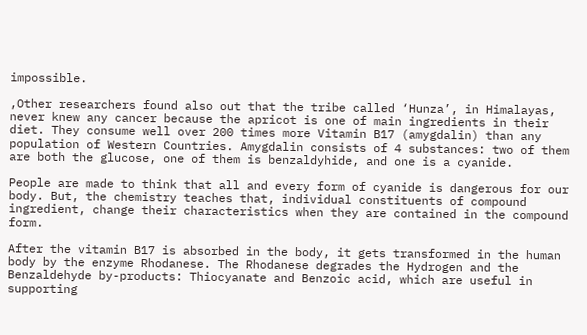impossible.

,Other researchers found also out that the tribe called ‘Hunza’, in Himalayas, never knew any cancer because the apricot is one of main ingredients in their diet. They consume well over 200 times more Vitamin B17 (amygdalin) than any population of Western Countries. Amygdalin consists of 4 substances: two of them are both the glucose, one of them is benzaldyhide, and one is a cyanide.

People are made to think that all and every form of cyanide is dangerous for our body. But, the chemistry teaches that, individual constituents of compound ingredient, change their characteristics when they are contained in the compound form.

After the vitamin B17 is absorbed in the body, it gets transformed in the human body by the enzyme Rhodanese. The Rhodanese degrades the Hydrogen and the Benzaldehyde by-products: Thiocyanate and Benzoic acid, which are useful in supporting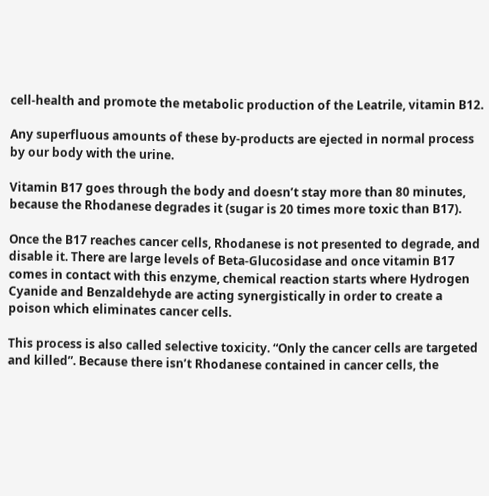cell-health and promote the metabolic production of the Leatrile, vitamin B12.

Any superfluous amounts of these by-products are ejected in normal process by our body with the urine.

Vitamin B17 goes through the body and doesn’t stay more than 80 minutes, because the Rhodanese degrades it (sugar is 20 times more toxic than B17).

Once the B17 reaches cancer cells, Rhodanese is not presented to degrade, and disable it. There are large levels of Beta-Glucosidase and once vitamin B17 comes in contact with this enzyme, chemical reaction starts where Hydrogen Cyanide and Benzaldehyde are acting synergistically in order to create a poison which eliminates cancer cells.

This process is also called selective toxicity. “Only the cancer cells are targeted and killed”. Because there isn’t Rhodanese contained in cancer cells, the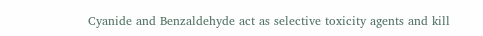Cyanide and Benzaldehyde act as selective toxicity agents and kill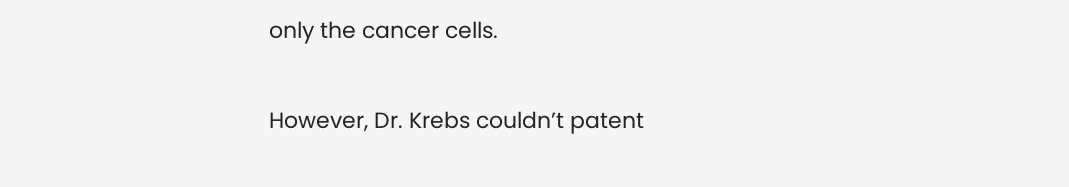only the cancer cells.

However, Dr. Krebs couldn’t patent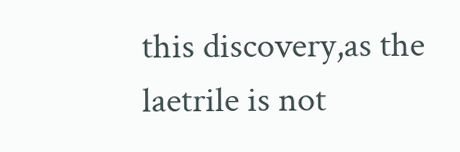this discovery,as the laetrile is not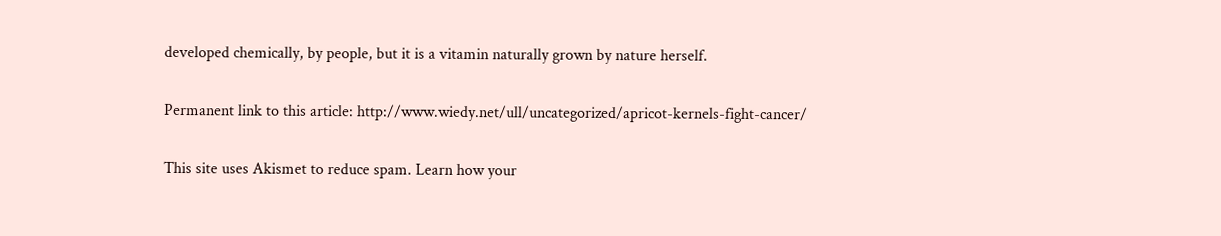developed chemically, by people, but it is a vitamin naturally grown by nature herself.

Permanent link to this article: http://www.wiedy.net/ull/uncategorized/apricot-kernels-fight-cancer/

This site uses Akismet to reduce spam. Learn how your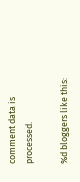comment data is processed.

%d bloggers like this: